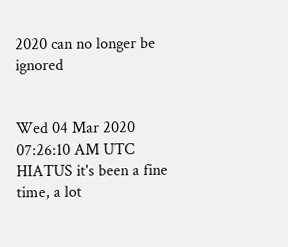2020 can no longer be ignored


Wed 04 Mar 2020 07:26:10 AM UTC HIATUS it's been a fine time, a lot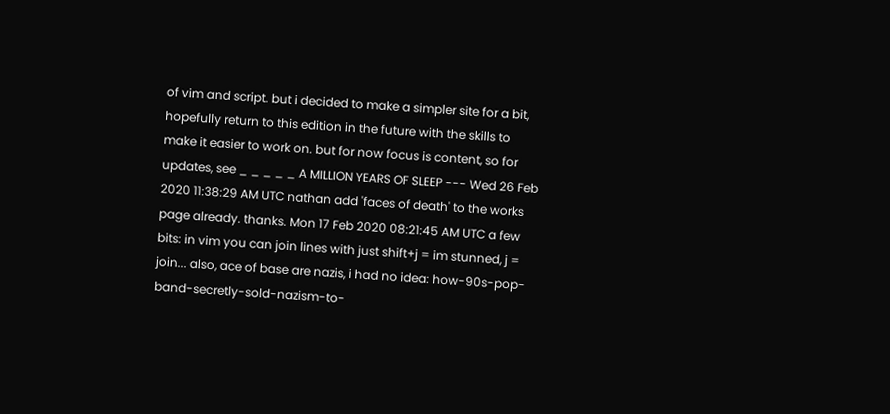of vim and script. but i decided to make a simpler site for a bit, hopefully return to this edition in the future with the skills to make it easier to work on. but for now focus is content, so for updates, see _ _ _ _ _ A MILLION YEARS OF SLEEP --- Wed 26 Feb 2020 11:38:29 AM UTC nathan add 'faces of death' to the works page already. thanks. Mon 17 Feb 2020 08:21:45 AM UTC a few bits: in vim you can join lines with just shift+j = im stunned, j = join... also, ace of base are nazis, i had no idea: how-90s-pop-band-secretly-sold-nazism-to-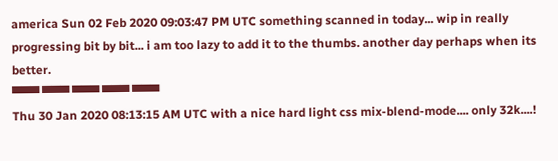america Sun 02 Feb 2020 09:03:47 PM UTC something scanned in today... wip in really progressing bit by bit... i am too lazy to add it to the thumbs. another day perhaps when its better.
▀▀▀ ▀▀▀ ▀▀▀ ▀▀▀ ▀▀▀
Thu 30 Jan 2020 08:13:15 AM UTC with a nice hard light css mix-blend-mode.... only 32k....!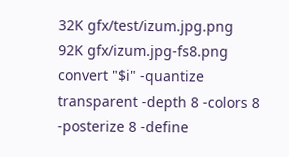32K gfx/test/izum.jpg.png 92K gfx/izum.jpg-fs8.png convert "$i" -quantize transparent -depth 8 -colors 8 -posterize 8 -define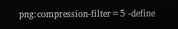png:compression-filter=5 -define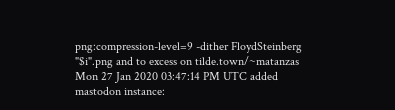png:compression-level=9 -dither FloydSteinberg "$i".png and to excess on tilde.town/~matanzas Mon 27 Jan 2020 03:47:14 PM UTC added mastodon instance: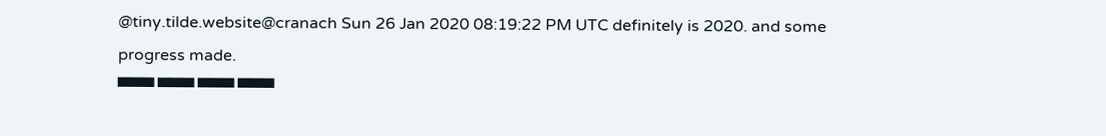@tiny.tilde.website@cranach Sun 26 Jan 2020 08:19:22 PM UTC definitely is 2020. and some progress made.
▀▀▀ ▀▀▀ ▀▀▀ ▀▀▀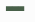▀▀▀